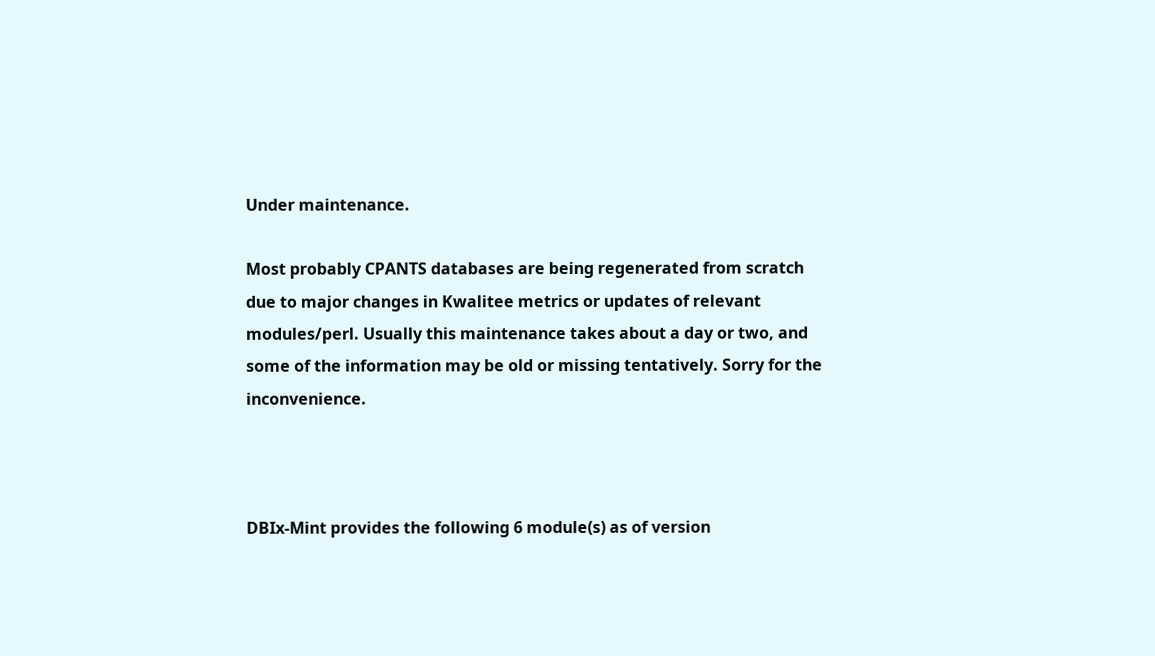Under maintenance.

Most probably CPANTS databases are being regenerated from scratch due to major changes in Kwalitee metrics or updates of relevant modules/perl. Usually this maintenance takes about a day or two, and some of the information may be old or missing tentatively. Sorry for the inconvenience.



DBIx-Mint provides the following 6 module(s) as of version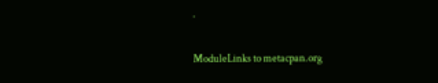.

ModuleLinks to metacpan.org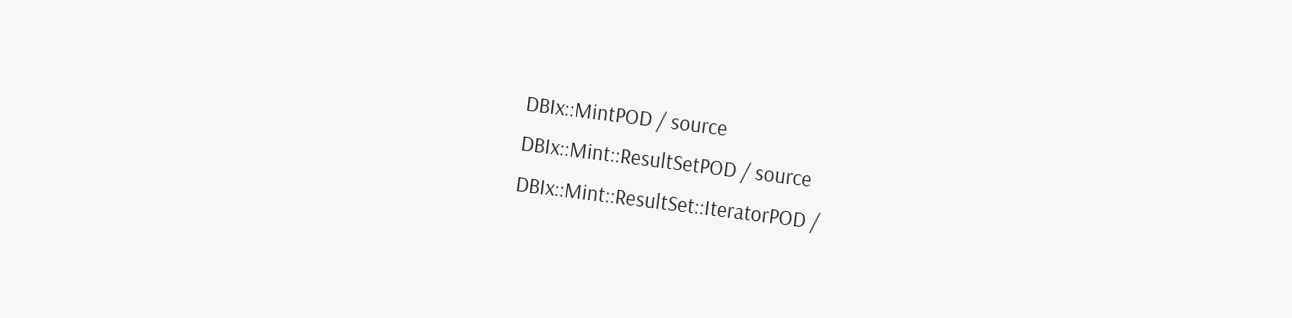DBIx::MintPOD / source
DBIx::Mint::ResultSetPOD / source
DBIx::Mint::ResultSet::IteratorPOD /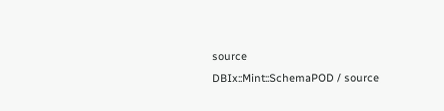source
DBIx::Mint::SchemaPOD / source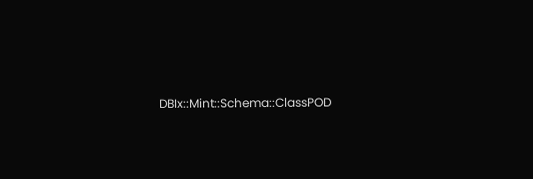DBIx::Mint::Schema::ClassPOD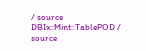/ source
DBIx::Mint::TablePOD / source